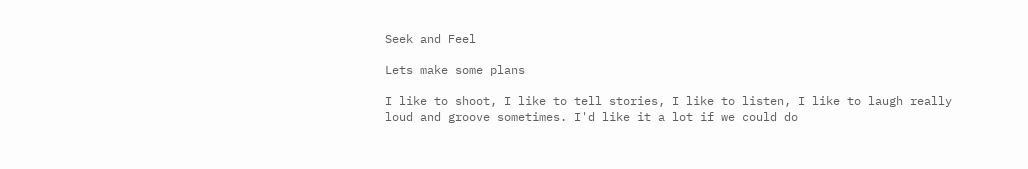Seek and Feel

Lets make some plans

I like to shoot, I like to tell stories, I like to listen, I like to laugh really loud and groove sometimes. I'd like it a lot if we could do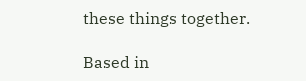these things together.

Based in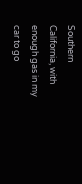Southern California, with enough gas in my car to go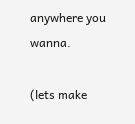anywhere you wanna.

(lets make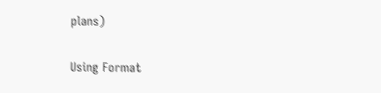plans)

Using Format